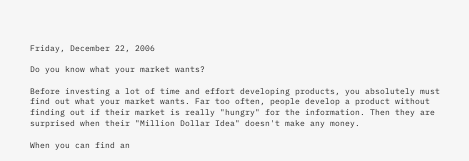Friday, December 22, 2006

Do you know what your market wants?

Before investing a lot of time and effort developing products, you absolutely must find out what your market wants. Far too often, people develop a product without finding out if their market is really "hungry" for the information. Then they are surprised when their "Million Dollar Idea" doesn't make any money.

When you can find an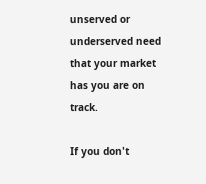unserved or underserved need that your market has you are on track.

If you don't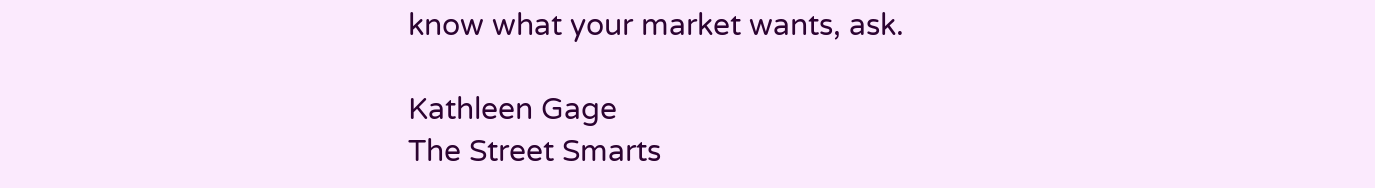know what your market wants, ask.

Kathleen Gage
The Street Smarts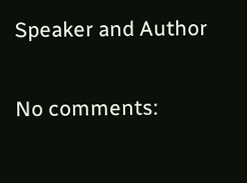Speaker and Author

No comments: